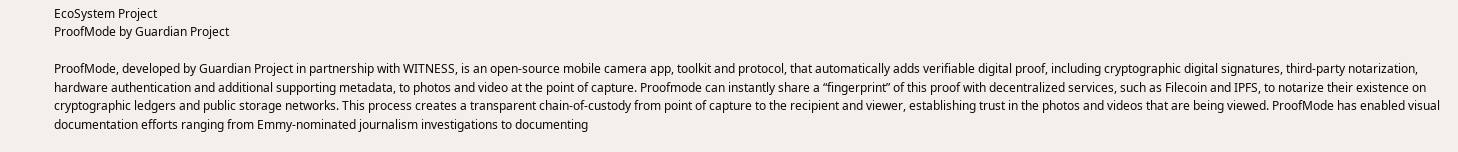EcoSystem Project
ProofMode by Guardian Project

ProofMode, developed by Guardian Project in partnership with WITNESS, is an open-source mobile camera app, toolkit and protocol, that automatically adds verifiable digital proof, including cryptographic digital signatures, third-party notarization, hardware authentication and additional supporting metadata, to photos and video at the point of capture. Proofmode can instantly share a “fingerprint” of this proof with decentralized services, such as Filecoin and IPFS, to notarize their existence on cryptographic ledgers and public storage networks. This process creates a transparent chain-of-custody from point of capture to the recipient and viewer, establishing trust in the photos and videos that are being viewed. ProofMode has enabled visual documentation efforts ranging from Emmy-nominated journalism investigations to documenting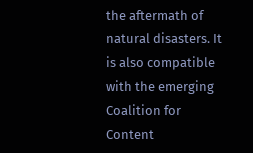the aftermath of natural disasters. It is also compatible with the emerging Coalition for Content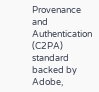Provenance and Authentication (C2PA) standard backed by Adobe,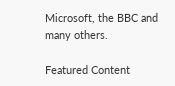Microsoft, the BBC and many others.

Featured Content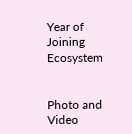Year of Joining Ecosystem


Photo and Video